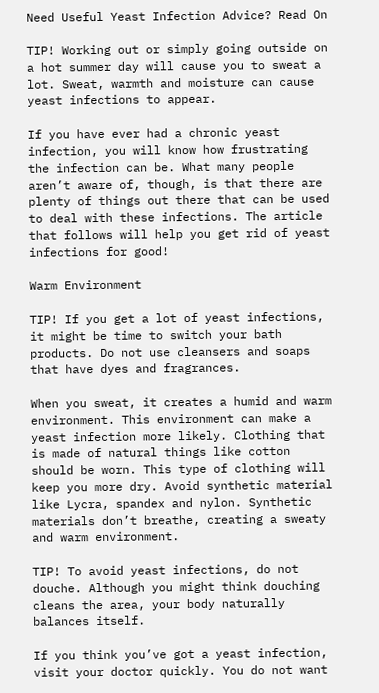Need Useful Yeast Infection Advice? Read On

TIP! Working out or simply going outside on a hot summer day will cause you to sweat a lot. Sweat, warmth and moisture can cause yeast infections to appear.

If you have ever had a chronic yeast infection, you will know how frustrating the infection can be. What many people aren’t aware of, though, is that there are plenty of things out there that can be used to deal with these infections. The article that follows will help you get rid of yeast infections for good!

Warm Environment

TIP! If you get a lot of yeast infections, it might be time to switch your bath products. Do not use cleansers and soaps that have dyes and fragrances.

When you sweat, it creates a humid and warm environment. This environment can make a yeast infection more likely. Clothing that is made of natural things like cotton should be worn. This type of clothing will keep you more dry. Avoid synthetic material like Lycra, spandex and nylon. Synthetic materials don’t breathe, creating a sweaty and warm environment.

TIP! To avoid yeast infections, do not douche. Although you might think douching cleans the area, your body naturally balances itself.

If you think you’ve got a yeast infection, visit your doctor quickly. You do not want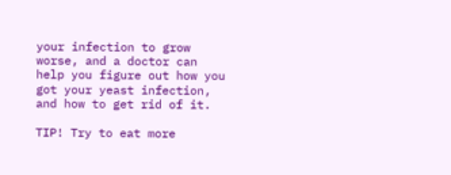your infection to grow worse, and a doctor can help you figure out how you got your yeast infection, and how to get rid of it.

TIP! Try to eat more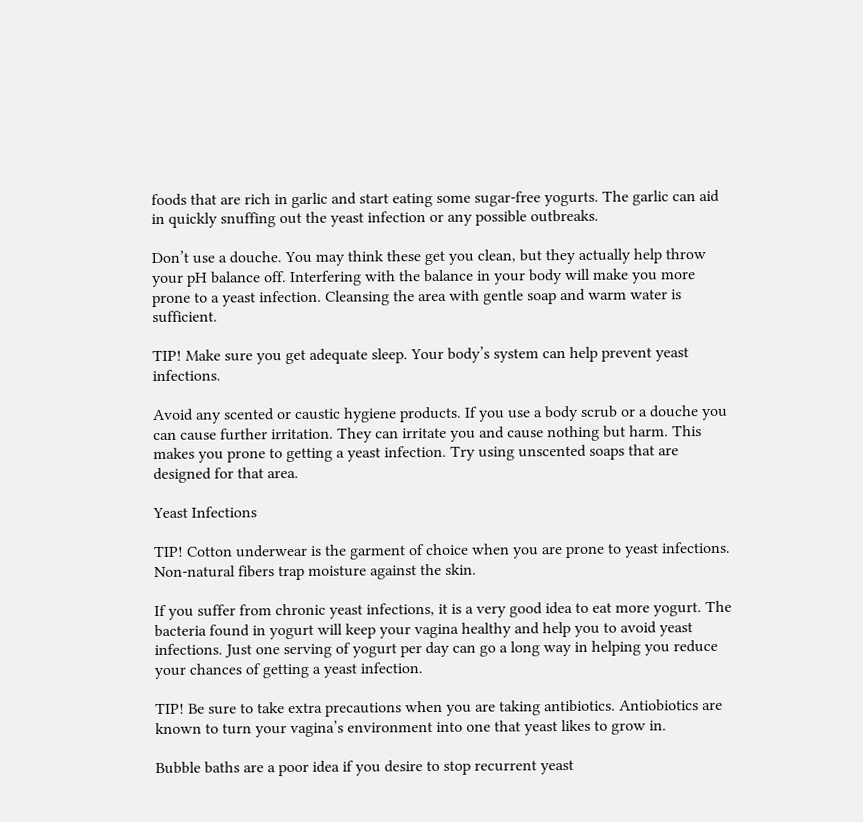foods that are rich in garlic and start eating some sugar-free yogurts. The garlic can aid in quickly snuffing out the yeast infection or any possible outbreaks.

Don’t use a douche. You may think these get you clean, but they actually help throw your pH balance off. Interfering with the balance in your body will make you more prone to a yeast infection. Cleansing the area with gentle soap and warm water is sufficient.

TIP! Make sure you get adequate sleep. Your body’s system can help prevent yeast infections.

Avoid any scented or caustic hygiene products. If you use a body scrub or a douche you can cause further irritation. They can irritate you and cause nothing but harm. This makes you prone to getting a yeast infection. Try using unscented soaps that are designed for that area.

Yeast Infections

TIP! Cotton underwear is the garment of choice when you are prone to yeast infections. Non-natural fibers trap moisture against the skin.

If you suffer from chronic yeast infections, it is a very good idea to eat more yogurt. The bacteria found in yogurt will keep your vagina healthy and help you to avoid yeast infections. Just one serving of yogurt per day can go a long way in helping you reduce your chances of getting a yeast infection.

TIP! Be sure to take extra precautions when you are taking antibiotics. Antiobiotics are known to turn your vagina’s environment into one that yeast likes to grow in.

Bubble baths are a poor idea if you desire to stop recurrent yeast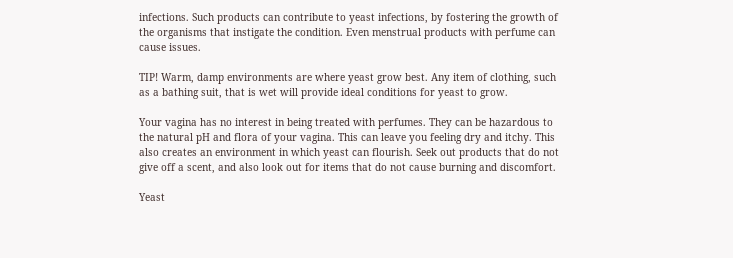infections. Such products can contribute to yeast infections, by fostering the growth of the organisms that instigate the condition. Even menstrual products with perfume can cause issues.

TIP! Warm, damp environments are where yeast grow best. Any item of clothing, such as a bathing suit, that is wet will provide ideal conditions for yeast to grow.

Your vagina has no interest in being treated with perfumes. They can be hazardous to the natural pH and flora of your vagina. This can leave you feeling dry and itchy. This also creates an environment in which yeast can flourish. Seek out products that do not give off a scent, and also look out for items that do not cause burning and discomfort.

Yeast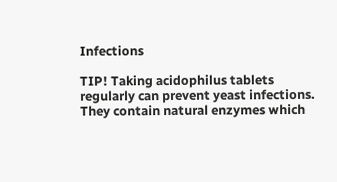Infections

TIP! Taking acidophilus tablets regularly can prevent yeast infections. They contain natural enzymes which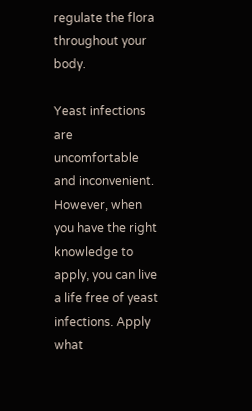regulate the flora throughout your body.

Yeast infections are uncomfortable and inconvenient. However, when you have the right knowledge to apply, you can live a life free of yeast infections. Apply what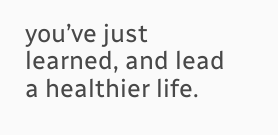you’ve just learned, and lead a healthier life.